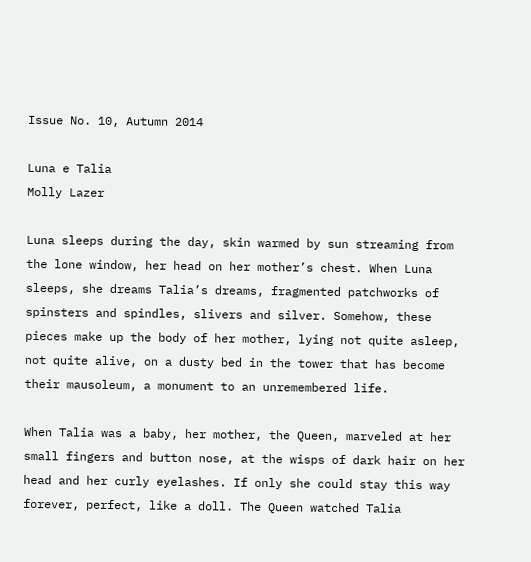Issue No. 10, Autumn 2014

Luna e Talia
Molly Lazer

Luna sleeps during the day, skin warmed by sun streaming from the lone window, her head on her mother’s chest. When Luna sleeps, she dreams Talia’s dreams, fragmented patchworks of spinsters and spindles, slivers and silver. Somehow, these pieces make up the body of her mother, lying not quite asleep, not quite alive, on a dusty bed in the tower that has become their mausoleum, a monument to an unremembered life.

When Talia was a baby, her mother, the Queen, marveled at her small fingers and button nose, at the wisps of dark hair on her head and her curly eyelashes. If only she could stay this way forever, perfect, like a doll. The Queen watched Talia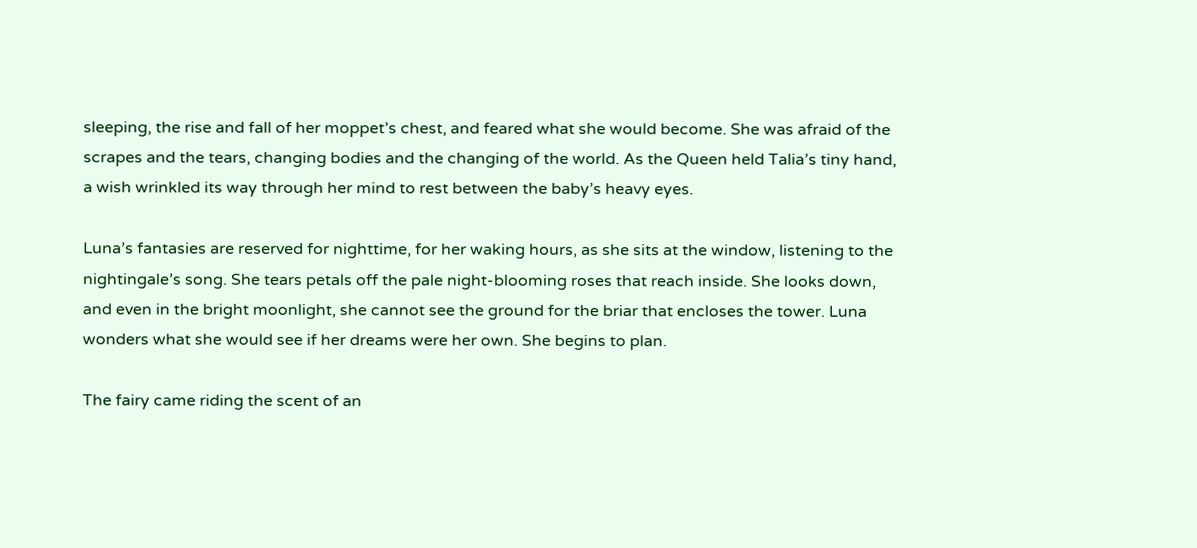sleeping, the rise and fall of her moppet’s chest, and feared what she would become. She was afraid of the scrapes and the tears, changing bodies and the changing of the world. As the Queen held Talia’s tiny hand, a wish wrinkled its way through her mind to rest between the baby’s heavy eyes.

Luna’s fantasies are reserved for nighttime, for her waking hours, as she sits at the window, listening to the nightingale’s song. She tears petals off the pale night-blooming roses that reach inside. She looks down, and even in the bright moonlight, she cannot see the ground for the briar that encloses the tower. Luna wonders what she would see if her dreams were her own. She begins to plan.

The fairy came riding the scent of an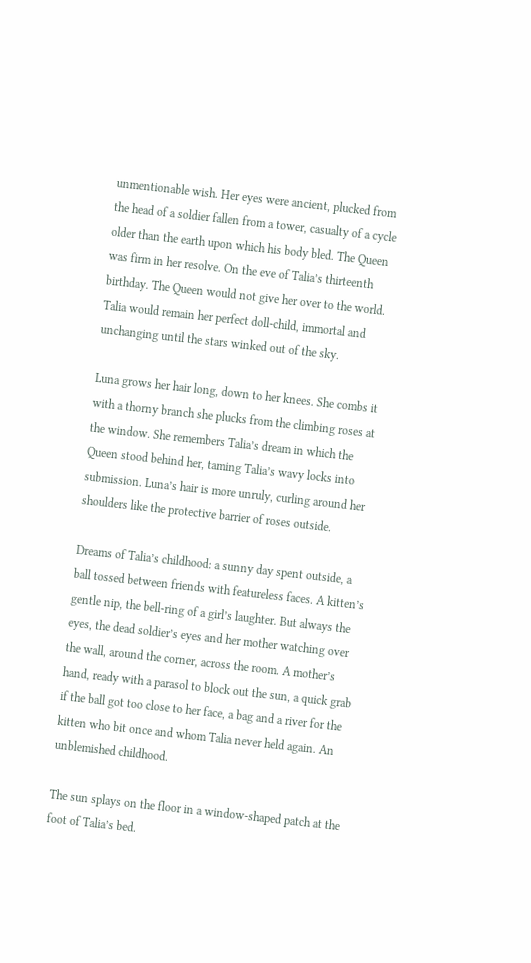unmentionable wish. Her eyes were ancient, plucked from the head of a soldier fallen from a tower, casualty of a cycle older than the earth upon which his body bled. The Queen was firm in her resolve. On the eve of Talia’s thirteenth birthday. The Queen would not give her over to the world. Talia would remain her perfect doll-child, immortal and unchanging until the stars winked out of the sky.

Luna grows her hair long, down to her knees. She combs it with a thorny branch she plucks from the climbing roses at the window. She remembers Talia’s dream in which the Queen stood behind her, taming Talia’s wavy locks into submission. Luna’s hair is more unruly, curling around her shoulders like the protective barrier of roses outside.

Dreams of Talia’s childhood: a sunny day spent outside, a ball tossed between friends with featureless faces. A kitten’s gentle nip, the bell-ring of a girl’s laughter. But always the eyes, the dead soldier’s eyes and her mother watching over the wall, around the corner, across the room. A mother’s hand, ready with a parasol to block out the sun, a quick grab if the ball got too close to her face, a bag and a river for the kitten who bit once and whom Talia never held again. An unblemished childhood.

The sun splays on the floor in a window-shaped patch at the foot of Talia’s bed.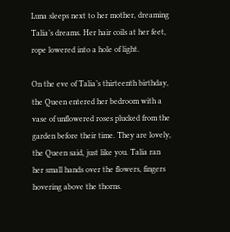Luna sleeps next to her mother, dreaming Talia’s dreams. Her hair coils at her feet, rope lowered into a hole of light.

On the eve of Talia’s thirteenth birthday, the Queen entered her bedroom with a vase of unflowered roses plucked from the garden before their time. They are lovely, the Queen said, just like you. Talia ran her small hands over the flowers, fingers hovering above the thorns.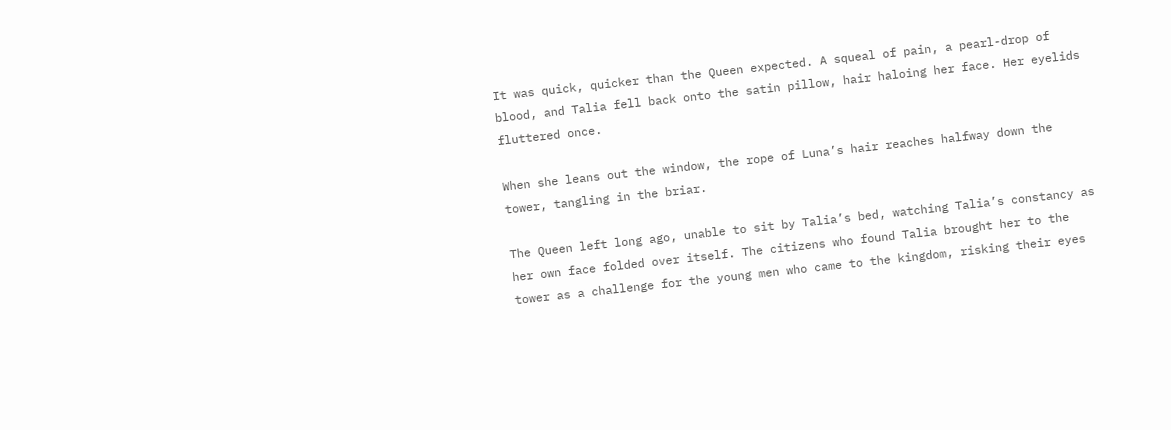It was quick, quicker than the Queen expected. A squeal of pain, a pearl-drop of blood, and Talia fell back onto the satin pillow, hair haloing her face. Her eyelids fluttered once.

When she leans out the window, the rope of Luna’s hair reaches halfway down the tower, tangling in the briar.

The Queen left long ago, unable to sit by Talia’s bed, watching Talia’s constancy as her own face folded over itself. The citizens who found Talia brought her to the tower as a challenge for the young men who came to the kingdom, risking their eyes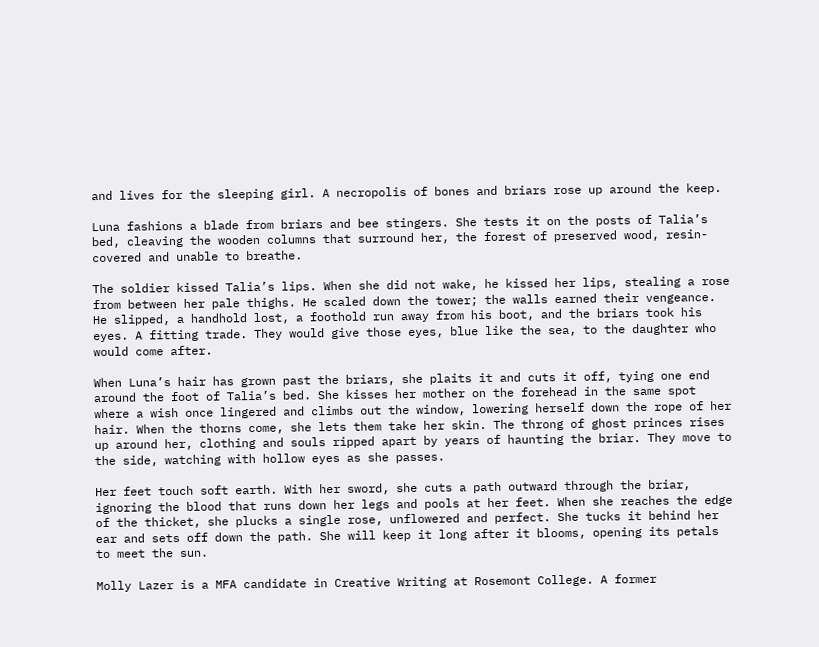and lives for the sleeping girl. A necropolis of bones and briars rose up around the keep.

Luna fashions a blade from briars and bee stingers. She tests it on the posts of Talia’s bed, cleaving the wooden columns that surround her, the forest of preserved wood, resin-covered and unable to breathe.

The soldier kissed Talia’s lips. When she did not wake, he kissed her lips, stealing a rose from between her pale thighs. He scaled down the tower; the walls earned their vengeance. He slipped, a handhold lost, a foothold run away from his boot, and the briars took his eyes. A fitting trade. They would give those eyes, blue like the sea, to the daughter who would come after.

When Luna’s hair has grown past the briars, she plaits it and cuts it off, tying one end around the foot of Talia’s bed. She kisses her mother on the forehead in the same spot where a wish once lingered and climbs out the window, lowering herself down the rope of her hair. When the thorns come, she lets them take her skin. The throng of ghost princes rises up around her, clothing and souls ripped apart by years of haunting the briar. They move to the side, watching with hollow eyes as she passes.

Her feet touch soft earth. With her sword, she cuts a path outward through the briar, ignoring the blood that runs down her legs and pools at her feet. When she reaches the edge of the thicket, she plucks a single rose, unflowered and perfect. She tucks it behind her ear and sets off down the path. She will keep it long after it blooms, opening its petals to meet the sun.

Molly Lazer is a MFA candidate in Creative Writing at Rosemont College. A former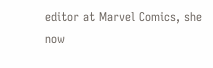editor at Marvel Comics, she now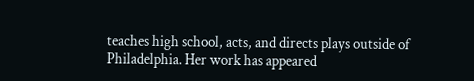teaches high school, acts, and directs plays outside of Philadelphia. Her work has appeared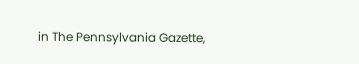in The Pennsylvania Gazette,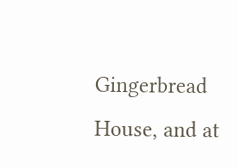Gingerbread House, and at